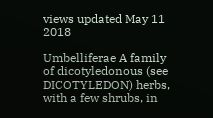views updated May 11 2018

Umbelliferae A family of dicotyledonous (see DICOTYLEDON) herbs, with a few shrubs, in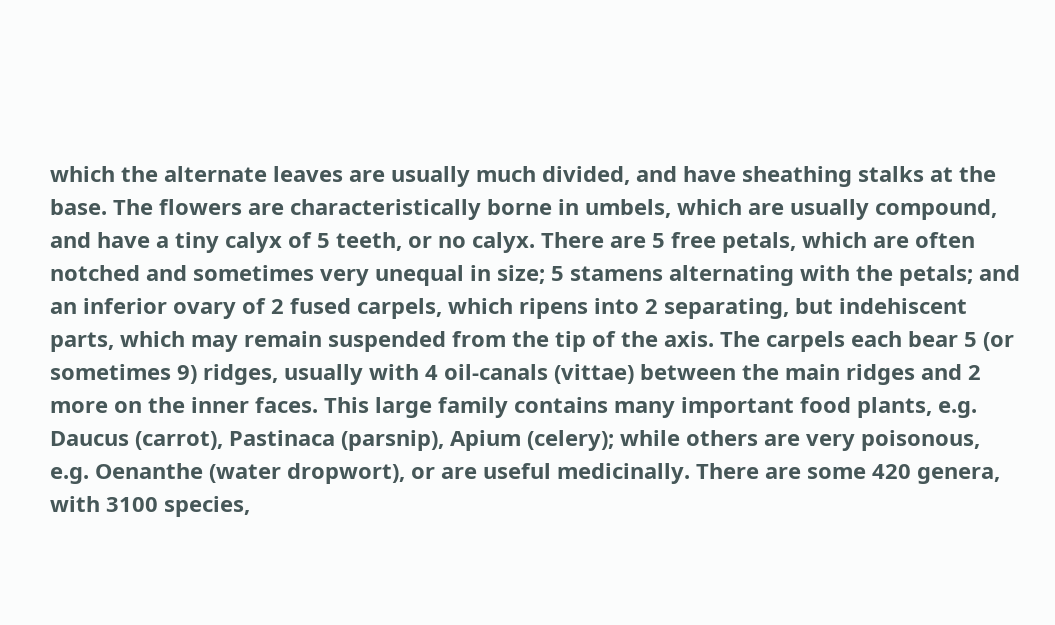which the alternate leaves are usually much divided, and have sheathing stalks at the base. The flowers are characteristically borne in umbels, which are usually compound, and have a tiny calyx of 5 teeth, or no calyx. There are 5 free petals, which are often notched and sometimes very unequal in size; 5 stamens alternating with the petals; and an inferior ovary of 2 fused carpels, which ripens into 2 separating, but indehiscent parts, which may remain suspended from the tip of the axis. The carpels each bear 5 (or sometimes 9) ridges, usually with 4 oil-canals (vittae) between the main ridges and 2 more on the inner faces. This large family contains many important food plants, e.g. Daucus (carrot), Pastinaca (parsnip), Apium (celery); while others are very poisonous, e.g. Oenanthe (water dropwort), or are useful medicinally. There are some 420 genera, with 3100 species,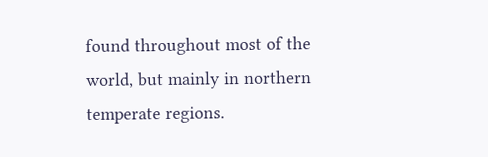found throughout most of the world, but mainly in northern temperate regions.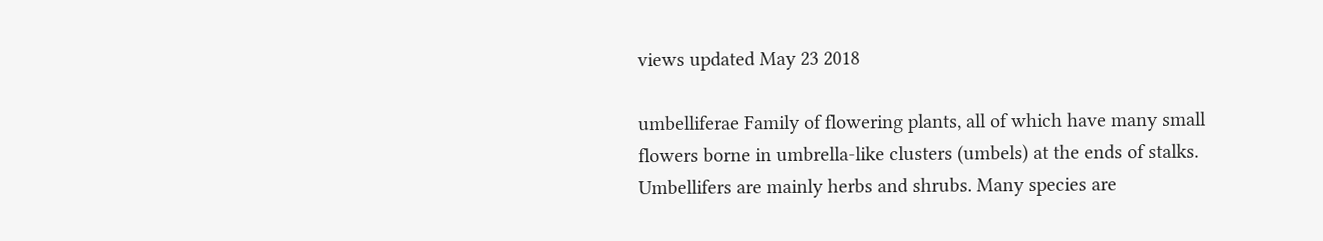views updated May 23 2018

umbelliferae Family of flowering plants, all of which have many small flowers borne in umbrella-like clusters (umbels) at the ends of stalks. Umbellifers are mainly herbs and shrubs. Many species are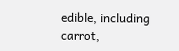edible, including carrot,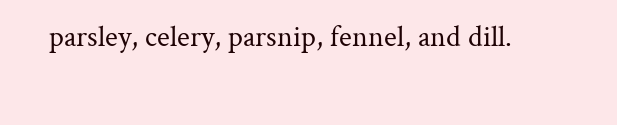parsley, celery, parsnip, fennel, and dill.